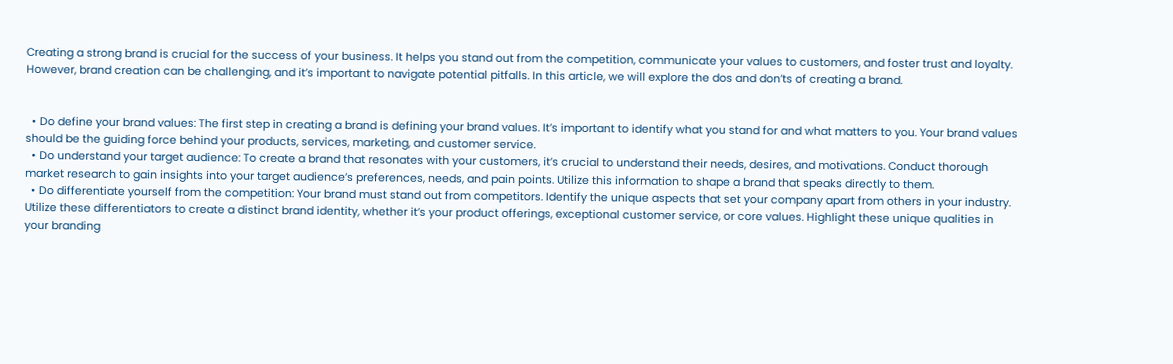Creating a strong brand is crucial for the success of your business. It helps you stand out from the competition, communicate your values to customers, and foster trust and loyalty. However, brand creation can be challenging, and it’s important to navigate potential pitfalls. In this article, we will explore the dos and don’ts of creating a brand.


  • Do define your brand values: The first step in creating a brand is defining your brand values. It’s important to identify what you stand for and what matters to you. Your brand values should be the guiding force behind your products, services, marketing, and customer service.
  • Do understand your target audience: To create a brand that resonates with your customers, it’s crucial to understand their needs, desires, and motivations. Conduct thorough market research to gain insights into your target audience’s preferences, needs, and pain points. Utilize this information to shape a brand that speaks directly to them.
  • Do differentiate yourself from the competition: Your brand must stand out from competitors. Identify the unique aspects that set your company apart from others in your industry. Utilize these differentiators to create a distinct brand identity, whether it’s your product offerings, exceptional customer service, or core values. Highlight these unique qualities in your branding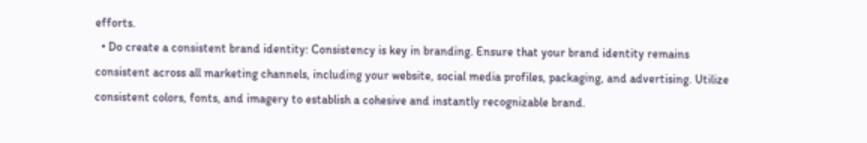efforts.
  • Do create a consistent brand identity: Consistency is key in branding. Ensure that your brand identity remains consistent across all marketing channels, including your website, social media profiles, packaging, and advertising. Utilize consistent colors, fonts, and imagery to establish a cohesive and instantly recognizable brand.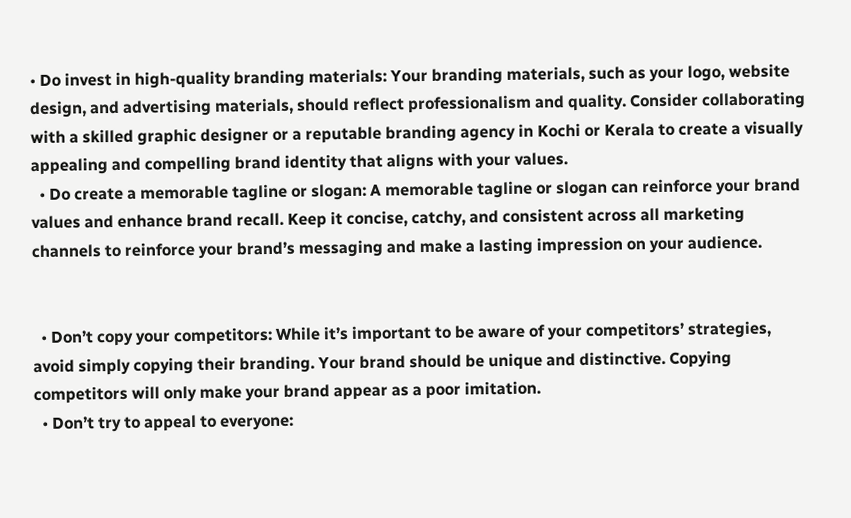• Do invest in high-quality branding materials: Your branding materials, such as your logo, website design, and advertising materials, should reflect professionalism and quality. Consider collaborating with a skilled graphic designer or a reputable branding agency in Kochi or Kerala to create a visually appealing and compelling brand identity that aligns with your values.
  • Do create a memorable tagline or slogan: A memorable tagline or slogan can reinforce your brand values and enhance brand recall. Keep it concise, catchy, and consistent across all marketing channels to reinforce your brand’s messaging and make a lasting impression on your audience.


  • Don’t copy your competitors: While it’s important to be aware of your competitors’ strategies, avoid simply copying their branding. Your brand should be unique and distinctive. Copying competitors will only make your brand appear as a poor imitation.
  • Don’t try to appeal to everyone: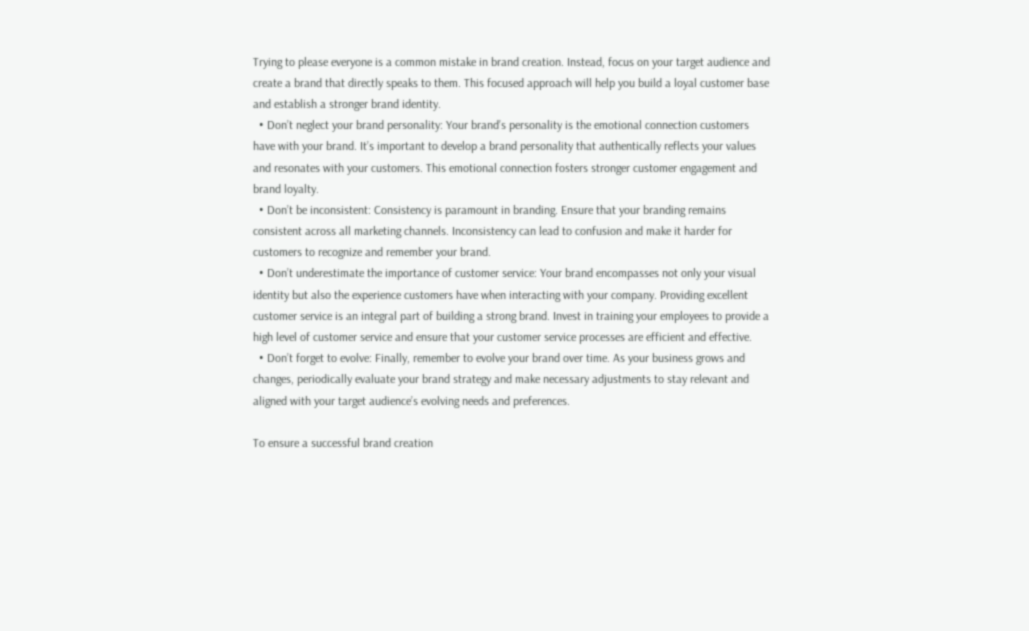Trying to please everyone is a common mistake in brand creation. Instead, focus on your target audience and create a brand that directly speaks to them. This focused approach will help you build a loyal customer base and establish a stronger brand identity.
  • Don’t neglect your brand personality: Your brand’s personality is the emotional connection customers have with your brand. It’s important to develop a brand personality that authentically reflects your values and resonates with your customers. This emotional connection fosters stronger customer engagement and brand loyalty.
  • Don’t be inconsistent: Consistency is paramount in branding. Ensure that your branding remains consistent across all marketing channels. Inconsistency can lead to confusion and make it harder for customers to recognize and remember your brand.
  • Don’t underestimate the importance of customer service: Your brand encompasses not only your visual identity but also the experience customers have when interacting with your company. Providing excellent customer service is an integral part of building a strong brand. Invest in training your employees to provide a high level of customer service and ensure that your customer service processes are efficient and effective.
  • Don’t forget to evolve: Finally, remember to evolve your brand over time. As your business grows and changes, periodically evaluate your brand strategy and make necessary adjustments to stay relevant and aligned with your target audience’s evolving needs and preferences.

To ensure a successful brand creation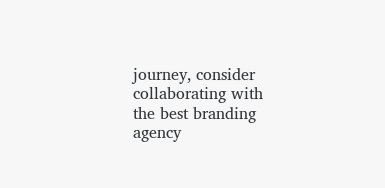journey, consider collaborating with the best branding agency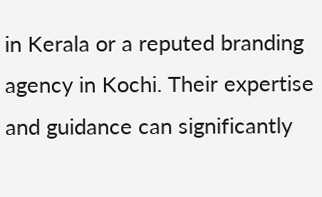in Kerala or a reputed branding agency in Kochi. Their expertise and guidance can significantly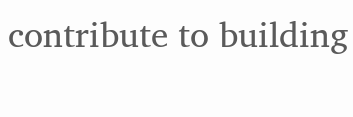contribute to building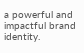a powerful and impactful brand identity.